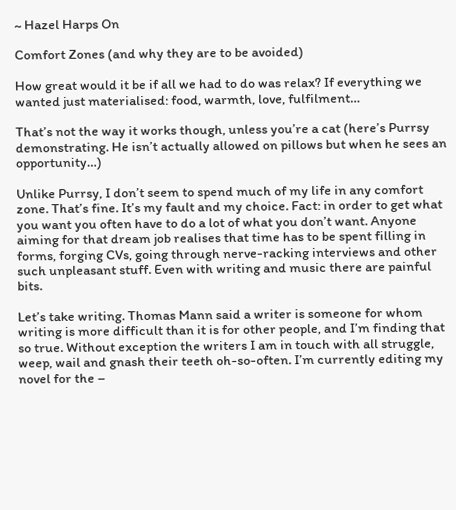~ Hazel Harps On

Comfort Zones (and why they are to be avoided)

How great would it be if all we had to do was relax? If everything we wanted just materialised: food, warmth, love, fulfilment…

That’s not the way it works though, unless you’re a cat (here’s Purrsy demonstrating. He isn’t actually allowed on pillows but when he sees an opportunity…)

Unlike Purrsy, I don’t seem to spend much of my life in any comfort zone. That’s fine. It’s my fault and my choice. Fact: in order to get what you want you often have to do a lot of what you don’t want. Anyone aiming for that dream job realises that time has to be spent filling in forms, forging CVs, going through nerve-racking interviews and other such unpleasant stuff. Even with writing and music there are painful bits.

Let’s take writing. Thomas Mann said a writer is someone for whom writing is more difficult than it is for other people, and I’m finding that so true. Without exception the writers I am in touch with all struggle, weep, wail and gnash their teeth oh-so-often. I’m currently editing my novel for the –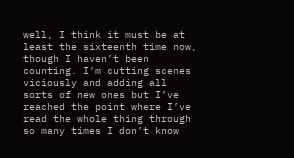well, I think it must be at least the sixteenth time now, though I haven’t been counting. I’m cutting scenes viciously and adding all sorts of new ones but I’ve reached the point where I’ve read the whole thing through so many times I don’t know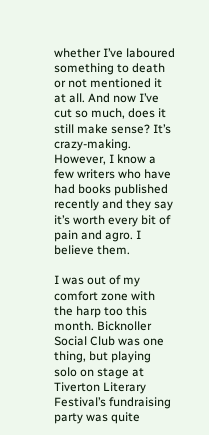whether I’ve laboured something to death or not mentioned it at all. And now I’ve cut so much, does it still make sense? It’s crazy-making. However, I know a few writers who have had books published recently and they say it’s worth every bit of pain and agro. I believe them.

I was out of my comfort zone with the harp too this month. Bicknoller Social Club was one thing, but playing solo on stage at Tiverton Literary Festival’s fundraising party was quite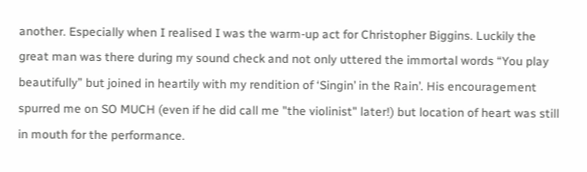another. Especially when I realised I was the warm-up act for Christopher Biggins. Luckily the great man was there during my sound check and not only uttered the immortal words “You play beautifully” but joined in heartily with my rendition of ‘Singin’ in the Rain’. His encouragement spurred me on SO MUCH (even if he did call me "the violinist" later!) but location of heart was still in mouth for the performance.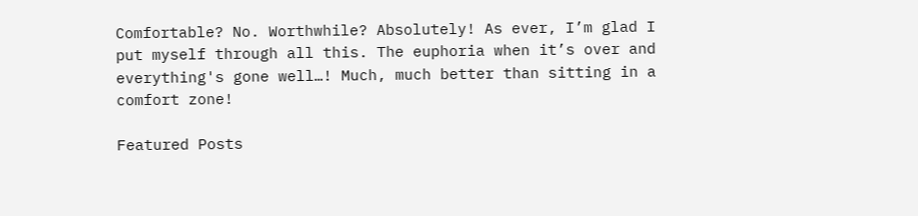Comfortable? No. Worthwhile? Absolutely! As ever, I’m glad I put myself through all this. The euphoria when it’s over and everything's gone well…! Much, much better than sitting in a comfort zone!

Featured Posts